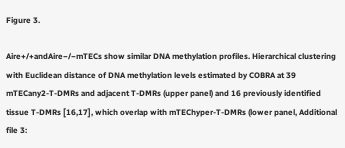Figure 3.

Aire+/+andAire−/−mTECs show similar DNA methylation profiles. Hierarchical clustering with Euclidean distance of DNA methylation levels estimated by COBRA at 39 mTECany2-T-DMRs and adjacent T-DMRs (upper panel) and 16 previously identified tissue T-DMRs [16,17], which overlap with mTEChyper-T-DMRs (lower panel, Additional file 3: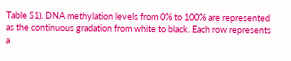Table S1). DNA methylation levels from 0% to 100% are represented as the continuous gradation from white to black. Each row represents a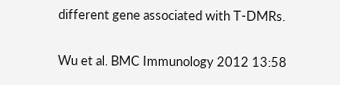different gene associated with T-DMRs.

Wu et al. BMC Immunology 2012 13:58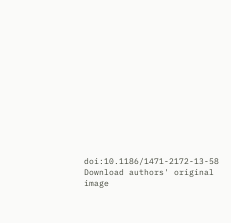doi:10.1186/1471-2172-13-58
Download authors' original image